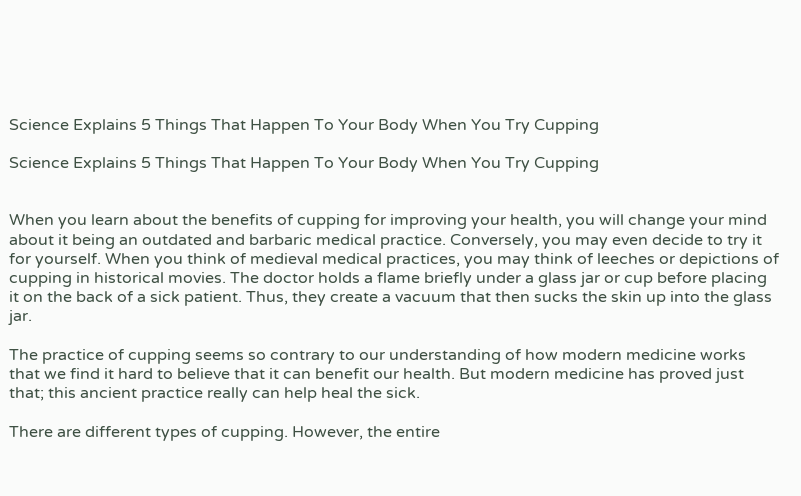Science Explains 5 Things That Happen To Your Body When You Try Cupping

Science Explains 5 Things That Happen To Your Body When You Try Cupping


When you learn about the benefits of cupping for improving your health, you will change your mind about it being an outdated and barbaric medical practice. Conversely, you may even decide to try it for yourself. When you think of medieval medical practices, you may think of leeches or depictions of cupping in historical movies. The doctor holds a flame briefly under a glass jar or cup before placing it on the back of a sick patient. Thus, they create a vacuum that then sucks the skin up into the glass jar.

The practice of cupping seems so contrary to our understanding of how modern medicine works that we find it hard to believe that it can benefit our health. But modern medicine has proved just that; this ancient practice really can help heal the sick.

There are different types of cupping. However, the entire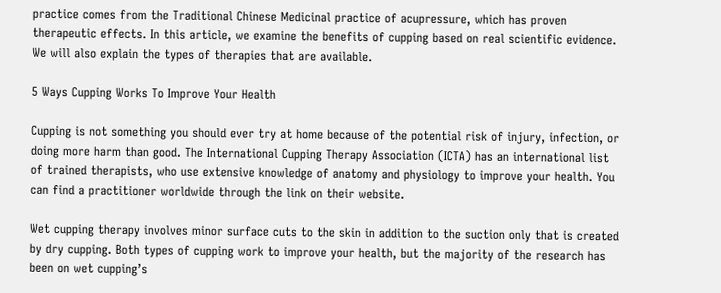practice comes from the Traditional Chinese Medicinal practice of acupressure, which has proven therapeutic effects. In this article, we examine the benefits of cupping based on real scientific evidence. We will also explain the types of therapies that are available.

5 Ways Cupping Works To Improve Your Health

Cupping is not something you should ever try at home because of the potential risk of injury, infection, or doing more harm than good. The International Cupping Therapy Association (ICTA) has an international list of trained therapists, who use extensive knowledge of anatomy and physiology to improve your health. You can find a practitioner worldwide through the link on their website.

Wet cupping therapy involves minor surface cuts to the skin in addition to the suction only that is created by dry cupping. Both types of cupping work to improve your health, but the majority of the research has been on wet cupping’s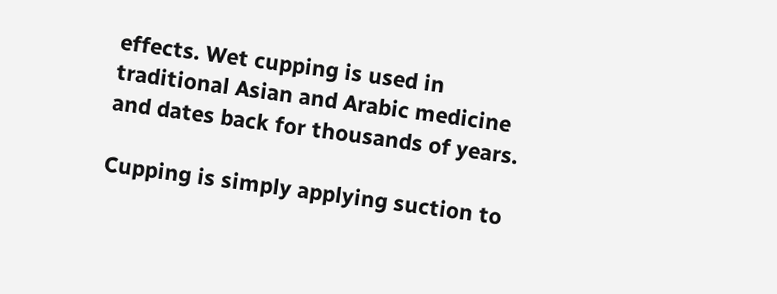effects. Wet cupping is used in traditional Asian and Arabic medicine and dates back for thousands of years.

Cupping is simply applying suction to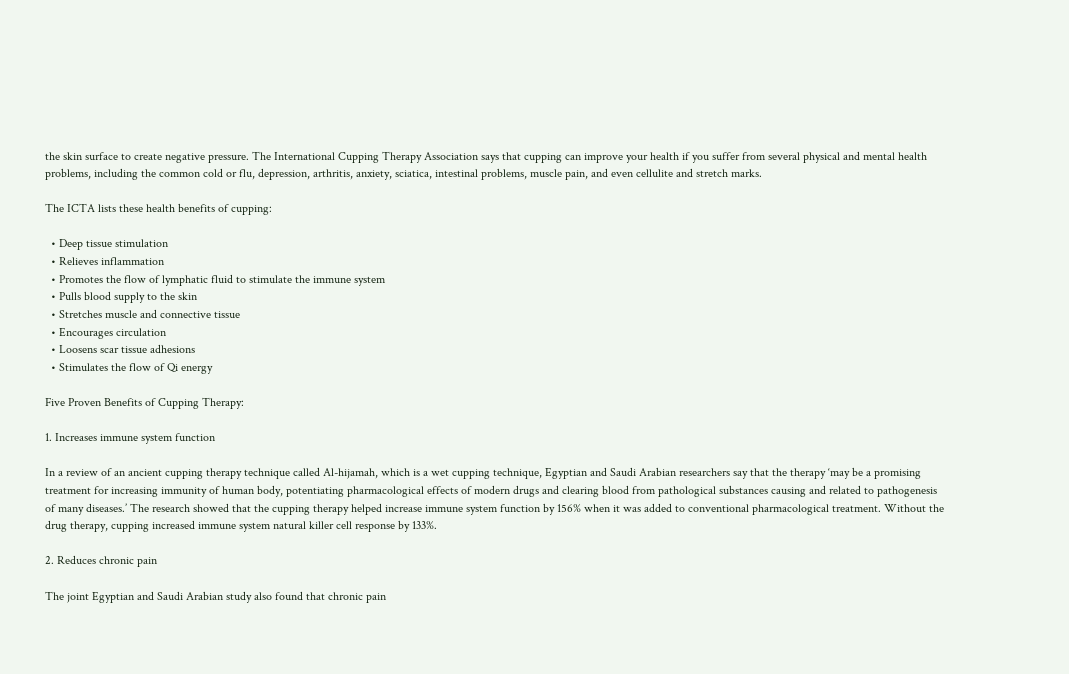the skin surface to create negative pressure. The International Cupping Therapy Association says that cupping can improve your health if you suffer from several physical and mental health problems, including the common cold or flu, depression, arthritis, anxiety, sciatica, intestinal problems, muscle pain, and even cellulite and stretch marks.

The ICTA lists these health benefits of cupping:

  • Deep tissue stimulation
  • Relieves inflammation
  • Promotes the flow of lymphatic fluid to stimulate the immune system
  • Pulls blood supply to the skin
  • Stretches muscle and connective tissue
  • Encourages circulation
  • Loosens scar tissue adhesions
  • Stimulates the flow of Qi energy

Five Proven Benefits of Cupping Therapy:

1. Increases immune system function

In a review of an ancient cupping therapy technique called Al-hijamah, which is a wet cupping technique, Egyptian and Saudi Arabian researchers say that the therapy ‘may be a promising treatment for increasing immunity of human body, potentiating pharmacological effects of modern drugs and clearing blood from pathological substances causing and related to pathogenesis of many diseases.’ The research showed that the cupping therapy helped increase immune system function by 156% when it was added to conventional pharmacological treatment. Without the drug therapy, cupping increased immune system natural killer cell response by 133%.

2. Reduces chronic pain

The joint Egyptian and Saudi Arabian study also found that chronic pain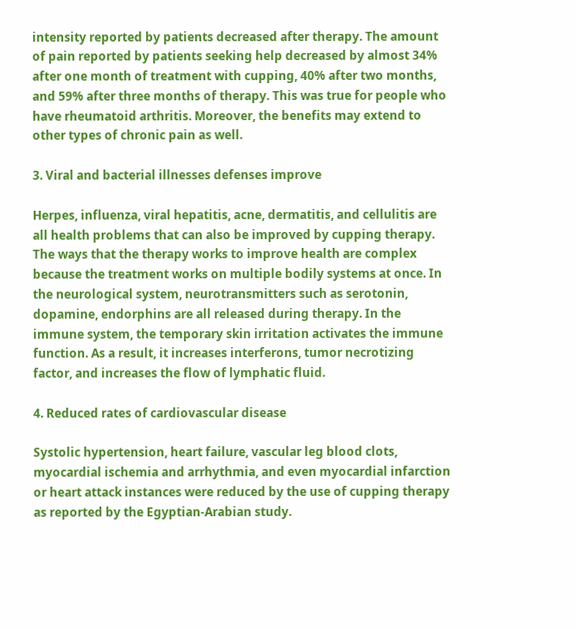intensity reported by patients decreased after therapy. The amount of pain reported by patients seeking help decreased by almost 34% after one month of treatment with cupping, 40% after two months, and 59% after three months of therapy. This was true for people who have rheumatoid arthritis. Moreover, the benefits may extend to other types of chronic pain as well.

3. Viral and bacterial illnesses defenses improve

Herpes, influenza, viral hepatitis, acne, dermatitis, and cellulitis are all health problems that can also be improved by cupping therapy. The ways that the therapy works to improve health are complex because the treatment works on multiple bodily systems at once. In the neurological system, neurotransmitters such as serotonin, dopamine, endorphins are all released during therapy. In the immune system, the temporary skin irritation activates the immune function. As a result, it increases interferons, tumor necrotizing factor, and increases the flow of lymphatic fluid.

4. Reduced rates of cardiovascular disease

Systolic hypertension, heart failure, vascular leg blood clots, myocardial ischemia and arrhythmia, and even myocardial infarction or heart attack instances were reduced by the use of cupping therapy as reported by the Egyptian-Arabian study.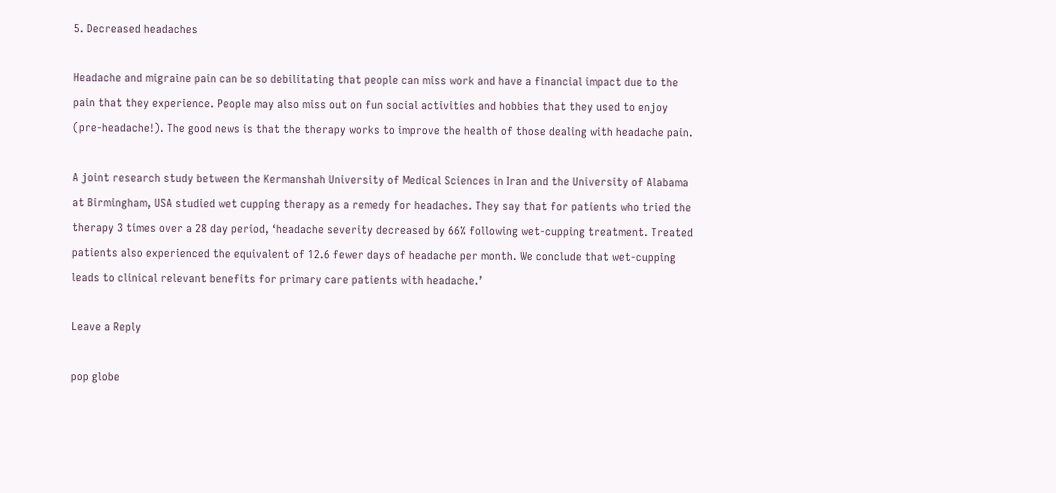5. Decreased headaches

Headache and migraine pain can be so debilitating that people can miss work and have a financial impact due to the pain that they experience. People may also miss out on fun social activities and hobbies that they used to enjoy (pre-headache!). The good news is that the therapy works to improve the health of those dealing with headache pain.

A joint research study between the Kermanshah University of Medical Sciences in Iran and the University of Alabama at Birmingham, USA studied wet cupping therapy as a remedy for headaches. They say that for patients who tried the therapy 3 times over a 28 day period, ‘headache severity decreased by 66% following wet-cupping treatment. Treated patients also experienced the equivalent of 12.6 fewer days of headache per month. We conclude that wet-cupping leads to clinical relevant benefits for primary care patients with headache.’

Leave a Reply

pop globe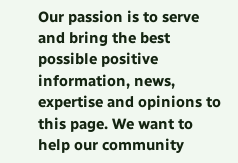Our passion is to serve and bring the best possible positive information, news, expertise and opinions to this page. We want to help our community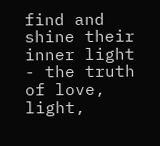find and shine their inner light - the truth of love, light,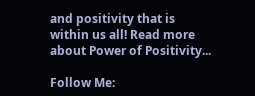and positivity that is within us all! Read more about Power of Positivity...

Follow Me: